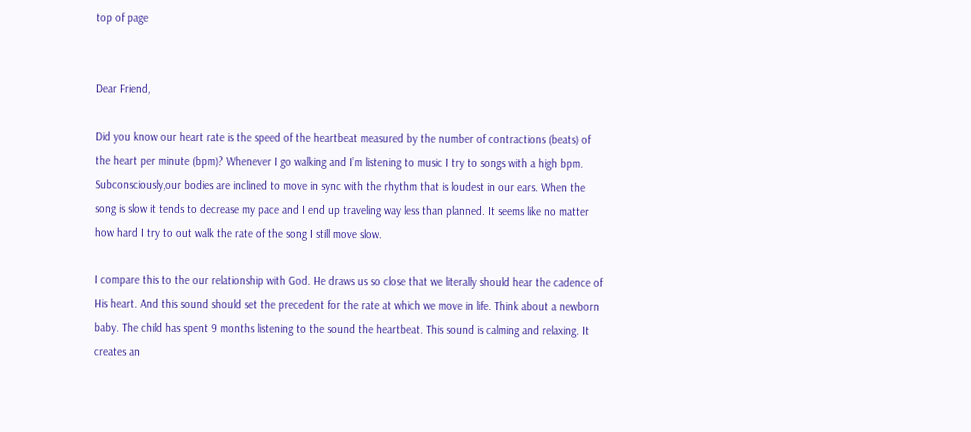top of page


Dear Friend,

Did you know our heart rate is the speed of the heartbeat measured by the number of contractions (beats) of the heart per minute (bpm)? Whenever I go walking and I’m listening to music I try to songs with a high bpm. Subconsciously,our bodies are inclined to move in sync with the rhythm that is loudest in our ears. When the song is slow it tends to decrease my pace and I end up traveling way less than planned. It seems like no matter how hard I try to out walk the rate of the song I still move slow.

I compare this to the our relationship with God. He draws us so close that we literally should hear the cadence of His heart. And this sound should set the precedent for the rate at which we move in life. Think about a newborn baby. The child has spent 9 months listening to the sound the heartbeat. This sound is calming and relaxing. It creates an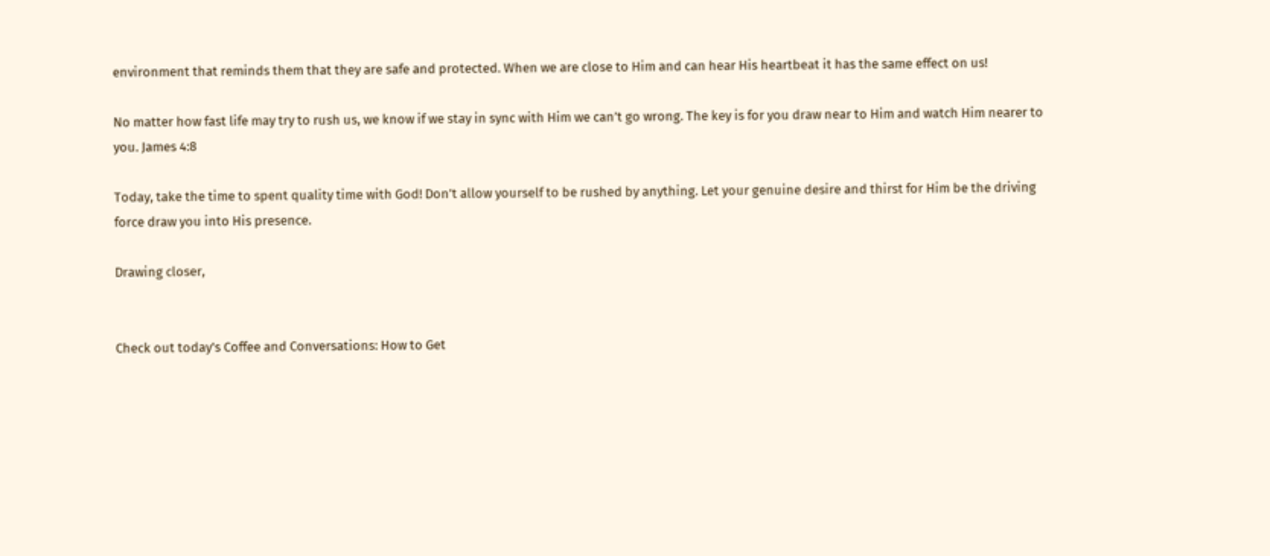environment that reminds them that they are safe and protected. When we are close to Him and can hear His heartbeat it has the same effect on us!

No matter how fast life may try to rush us, we know if we stay in sync with Him we can’t go wrong. The key is for you draw near to Him and watch Him nearer to you. James 4:8

Today, take the time to spent quality time with God! Don’t allow yourself to be rushed by anything. Let your genuine desire and thirst for Him be the driving force draw you into His presence.

Drawing closer,


Check out today's Coffee and Conversations: How to Get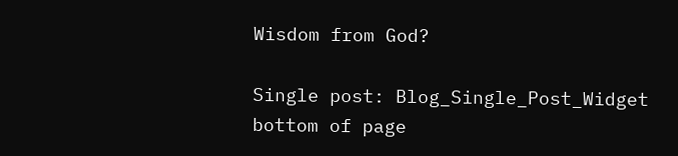Wisdom from God?

Single post: Blog_Single_Post_Widget
bottom of page